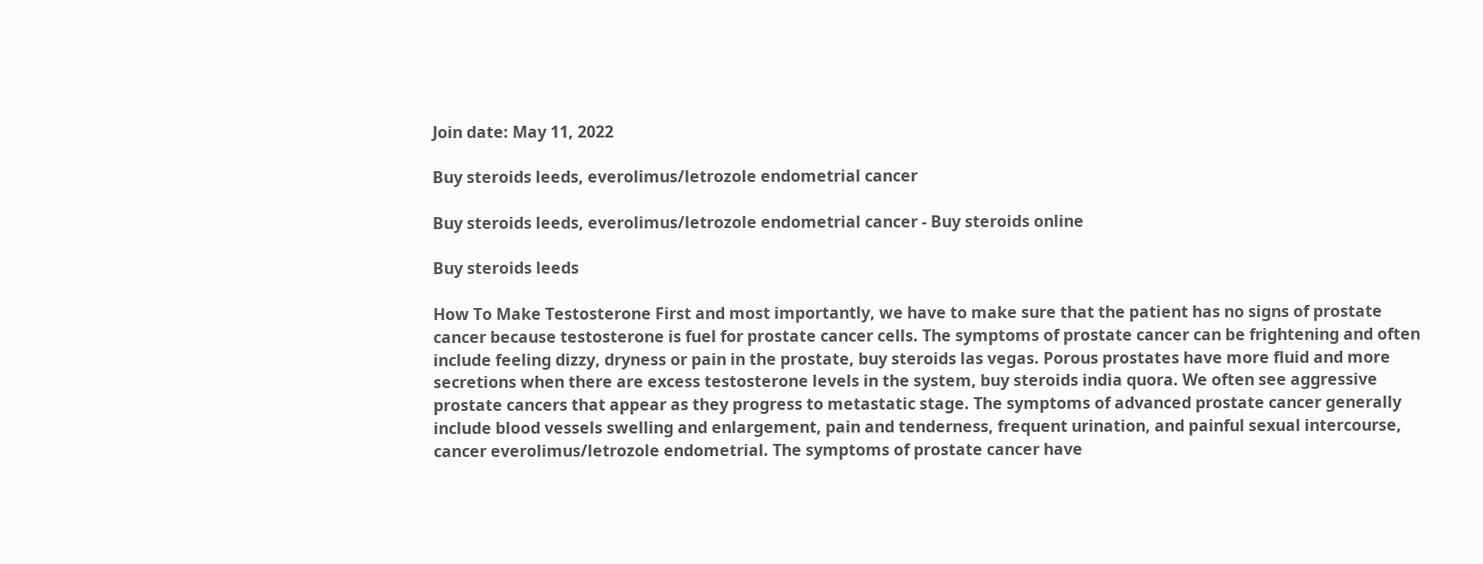Join date: May 11, 2022

Buy steroids leeds, everolimus/letrozole endometrial cancer

Buy steroids leeds, everolimus/letrozole endometrial cancer - Buy steroids online

Buy steroids leeds

How To Make Testosterone First and most importantly, we have to make sure that the patient has no signs of prostate cancer because testosterone is fuel for prostate cancer cells. The symptoms of prostate cancer can be frightening and often include feeling dizzy, dryness or pain in the prostate, buy steroids las vegas. Porous prostates have more fluid and more secretions when there are excess testosterone levels in the system, buy steroids india quora. We often see aggressive prostate cancers that appear as they progress to metastatic stage. The symptoms of advanced prostate cancer generally include blood vessels swelling and enlargement, pain and tenderness, frequent urination, and painful sexual intercourse, cancer everolimus/letrozole endometrial. The symptoms of prostate cancer have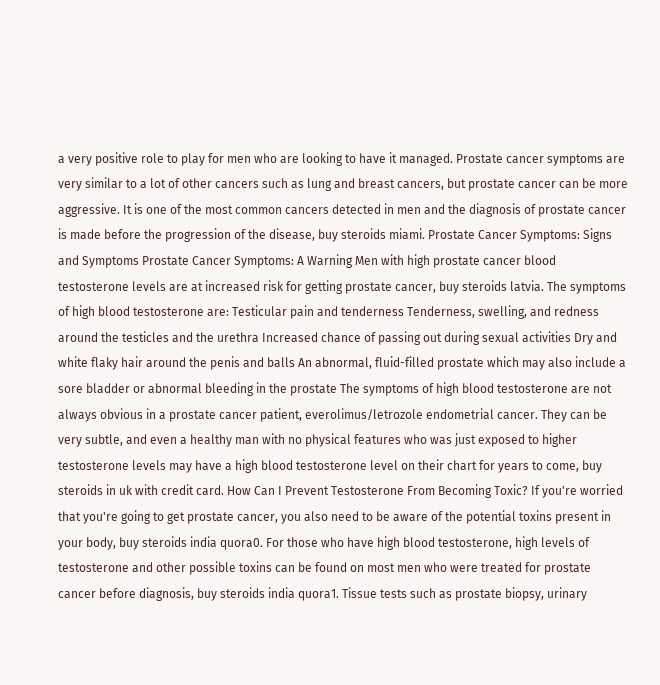a very positive role to play for men who are looking to have it managed. Prostate cancer symptoms are very similar to a lot of other cancers such as lung and breast cancers, but prostate cancer can be more aggressive. It is one of the most common cancers detected in men and the diagnosis of prostate cancer is made before the progression of the disease, buy steroids miami. Prostate Cancer Symptoms: Signs and Symptoms Prostate Cancer Symptoms: A Warning Men with high prostate cancer blood testosterone levels are at increased risk for getting prostate cancer, buy steroids latvia. The symptoms of high blood testosterone are: Testicular pain and tenderness Tenderness, swelling, and redness around the testicles and the urethra Increased chance of passing out during sexual activities Dry and white flaky hair around the penis and balls An abnormal, fluid-filled prostate which may also include a sore bladder or abnormal bleeding in the prostate The symptoms of high blood testosterone are not always obvious in a prostate cancer patient, everolimus/letrozole endometrial cancer. They can be very subtle, and even a healthy man with no physical features who was just exposed to higher testosterone levels may have a high blood testosterone level on their chart for years to come, buy steroids in uk with credit card. How Can I Prevent Testosterone From Becoming Toxic? If you're worried that you're going to get prostate cancer, you also need to be aware of the potential toxins present in your body, buy steroids india quora0. For those who have high blood testosterone, high levels of testosterone and other possible toxins can be found on most men who were treated for prostate cancer before diagnosis, buy steroids india quora1. Tissue tests such as prostate biopsy, urinary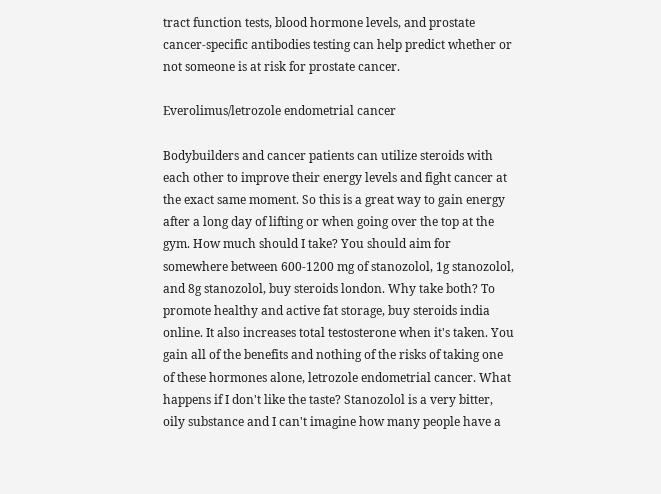tract function tests, blood hormone levels, and prostate cancer-specific antibodies testing can help predict whether or not someone is at risk for prostate cancer.

Everolimus/letrozole endometrial cancer

Bodybuilders and cancer patients can utilize steroids with each other to improve their energy levels and fight cancer at the exact same moment. So this is a great way to gain energy after a long day of lifting or when going over the top at the gym. How much should I take? You should aim for somewhere between 600-1200 mg of stanozolol, 1g stanozolol, and 8g stanozolol, buy steroids london. Why take both? To promote healthy and active fat storage, buy steroids india online. It also increases total testosterone when it's taken. You gain all of the benefits and nothing of the risks of taking one of these hormones alone, letrozole endometrial cancer. What happens if I don't like the taste? Stanozolol is a very bitter, oily substance and I can't imagine how many people have a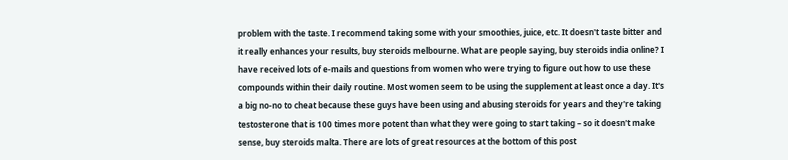problem with the taste. I recommend taking some with your smoothies, juice, etc. It doesn't taste bitter and it really enhances your results, buy steroids melbourne. What are people saying, buy steroids india online? I have received lots of e-mails and questions from women who were trying to figure out how to use these compounds within their daily routine. Most women seem to be using the supplement at least once a day. It's a big no-no to cheat because these guys have been using and abusing steroids for years and they're taking testosterone that is 100 times more potent than what they were going to start taking – so it doesn't make sense, buy steroids malta. There are lots of great resources at the bottom of this post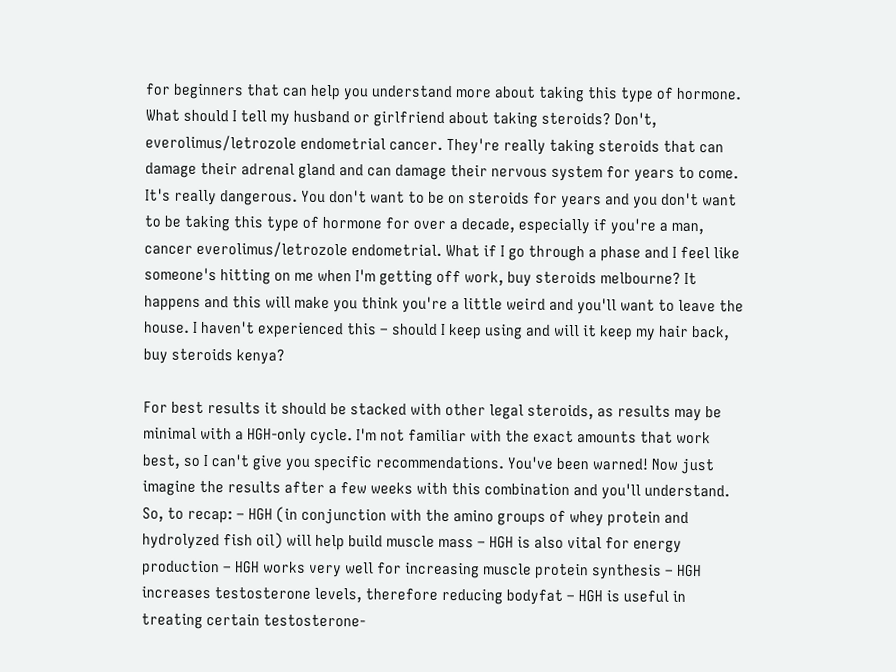for beginners that can help you understand more about taking this type of hormone. What should I tell my husband or girlfriend about taking steroids? Don't, everolimus/letrozole endometrial cancer. They're really taking steroids that can damage their adrenal gland and can damage their nervous system for years to come. It's really dangerous. You don't want to be on steroids for years and you don't want to be taking this type of hormone for over a decade, especially if you're a man, cancer everolimus/letrozole endometrial. What if I go through a phase and I feel like someone's hitting on me when I'm getting off work, buy steroids melbourne? It happens and this will make you think you're a little weird and you'll want to leave the house. I haven't experienced this – should I keep using and will it keep my hair back, buy steroids kenya?

For best results it should be stacked with other legal steroids, as results may be minimal with a HGH-only cycle. I'm not familiar with the exact amounts that work best, so I can't give you specific recommendations. You've been warned! Now just imagine the results after a few weeks with this combination and you'll understand. So, to recap: – HGH (in conjunction with the amino groups of whey protein and hydrolyzed fish oil) will help build muscle mass – HGH is also vital for energy production – HGH works very well for increasing muscle protein synthesis – HGH increases testosterone levels, therefore reducing bodyfat – HGH is useful in treating certain testosterone-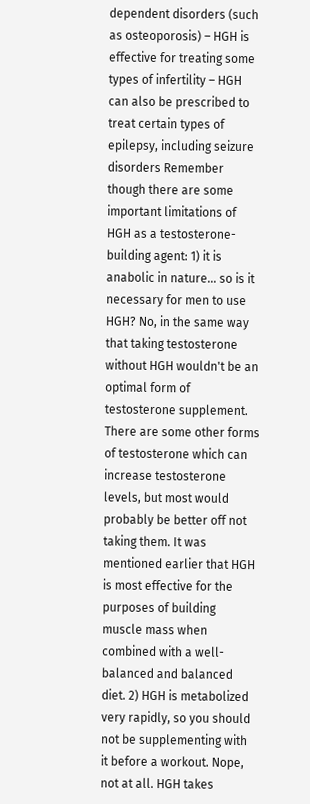dependent disorders (such as osteoporosis) – HGH is effective for treating some types of infertility – HGH can also be prescribed to treat certain types of epilepsy, including seizure disorders Remember though there are some important limitations of HGH as a testosterone-building agent: 1) it is anabolic in nature… so is it necessary for men to use HGH? No, in the same way that taking testosterone without HGH wouldn't be an optimal form of testosterone supplement. There are some other forms of testosterone which can increase testosterone levels, but most would probably be better off not taking them. It was mentioned earlier that HGH is most effective for the purposes of building muscle mass when combined with a well-balanced and balanced diet. 2) HGH is metabolized very rapidly, so you should not be supplementing with it before a workout. Nope, not at all. HGH takes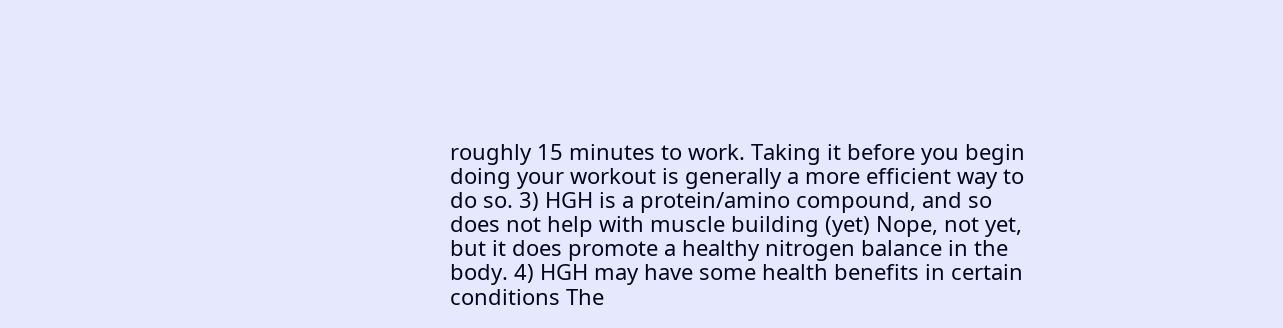roughly 15 minutes to work. Taking it before you begin doing your workout is generally a more efficient way to do so. 3) HGH is a protein/amino compound, and so does not help with muscle building (yet) Nope, not yet, but it does promote a healthy nitrogen balance in the body. 4) HGH may have some health benefits in certain conditions The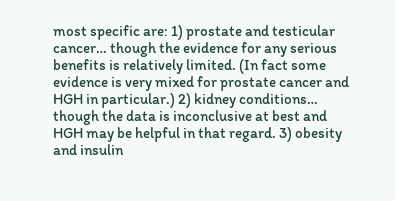most specific are: 1) prostate and testicular cancer… though the evidence for any serious benefits is relatively limited. (In fact some evidence is very mixed for prostate cancer and HGH in particular.) 2) kidney conditions… though the data is inconclusive at best and HGH may be helpful in that regard. 3) obesity and insulin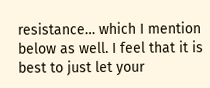resistance… which I mention below as well. I feel that it is best to just let your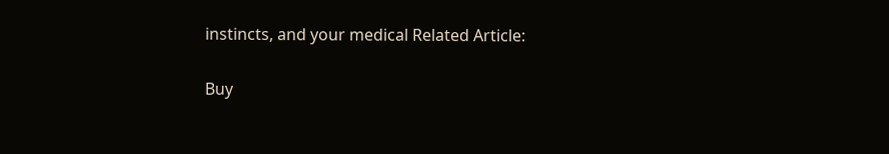instincts, and your medical Related Article:

Buy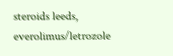steroids leeds, everolimus/letrozole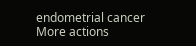endometrial cancer
More actions